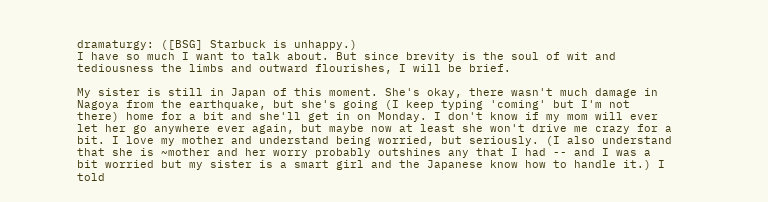dramaturgy: ([BSG] Starbuck is unhappy.)
I have so much I want to talk about. But since brevity is the soul of wit and tediousness the limbs and outward flourishes, I will be brief.

My sister is still in Japan of this moment. She's okay, there wasn't much damage in Nagoya from the earthquake, but she's going (I keep typing 'coming' but I'm not there) home for a bit and she'll get in on Monday. I don't know if my mom will ever let her go anywhere ever again, but maybe now at least she won't drive me crazy for a bit. I love my mother and understand being worried, but seriously. (I also understand that she is ~mother and her worry probably outshines any that I had -- and I was a bit worried but my sister is a smart girl and the Japanese know how to handle it.) I told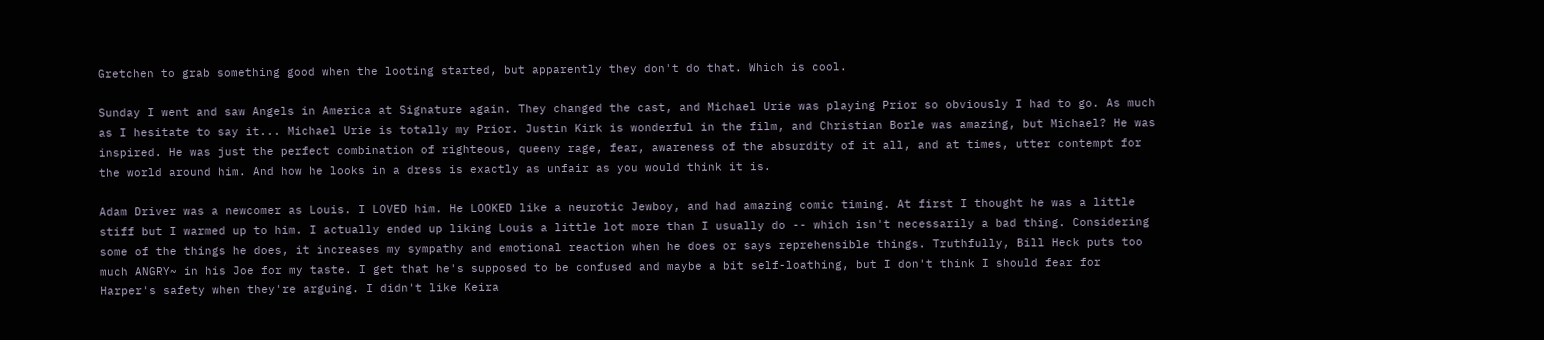Gretchen to grab something good when the looting started, but apparently they don't do that. Which is cool.

Sunday I went and saw Angels in America at Signature again. They changed the cast, and Michael Urie was playing Prior so obviously I had to go. As much as I hesitate to say it... Michael Urie is totally my Prior. Justin Kirk is wonderful in the film, and Christian Borle was amazing, but Michael? He was inspired. He was just the perfect combination of righteous, queeny rage, fear, awareness of the absurdity of it all, and at times, utter contempt for the world around him. And how he looks in a dress is exactly as unfair as you would think it is.

Adam Driver was a newcomer as Louis. I LOVED him. He LOOKED like a neurotic Jewboy, and had amazing comic timing. At first I thought he was a little stiff but I warmed up to him. I actually ended up liking Louis a little lot more than I usually do -- which isn't necessarily a bad thing. Considering some of the things he does, it increases my sympathy and emotional reaction when he does or says reprehensible things. Truthfully, Bill Heck puts too much ANGRY~ in his Joe for my taste. I get that he's supposed to be confused and maybe a bit self-loathing, but I don't think I should fear for Harper's safety when they're arguing. I didn't like Keira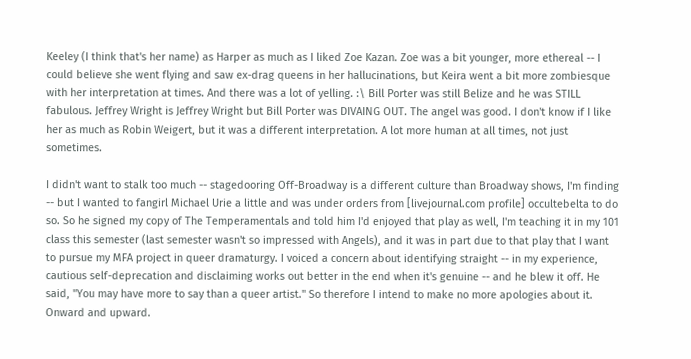Keeley (I think that's her name) as Harper as much as I liked Zoe Kazan. Zoe was a bit younger, more ethereal -- I could believe she went flying and saw ex-drag queens in her hallucinations, but Keira went a bit more zombiesque with her interpretation at times. And there was a lot of yelling. :\ Bill Porter was still Belize and he was STILL fabulous. Jeffrey Wright is Jeffrey Wright but Bill Porter was DIVAING OUT. The angel was good. I don't know if I like her as much as Robin Weigert, but it was a different interpretation. A lot more human at all times, not just sometimes.

I didn't want to stalk too much -- stagedooring Off-Broadway is a different culture than Broadway shows, I'm finding -- but I wanted to fangirl Michael Urie a little and was under orders from [livejournal.com profile] occultebelta to do so. So he signed my copy of The Temperamentals and told him I'd enjoyed that play as well, I'm teaching it in my 101 class this semester (last semester wasn't so impressed with Angels), and it was in part due to that play that I want to pursue my MFA project in queer dramaturgy. I voiced a concern about identifying straight -- in my experience, cautious self-deprecation and disclaiming works out better in the end when it's genuine -- and he blew it off. He said, "You may have more to say than a queer artist." So therefore I intend to make no more apologies about it. Onward and upward.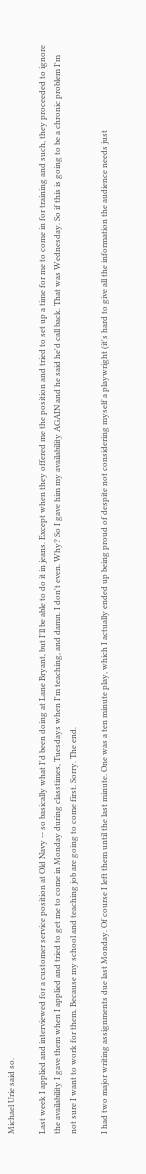Michael Urie said so.

Last week I applied and interviewed for a customer service position at Old Navy -- so basically what I'd been doing at Lane Bryant, but I'll be able to do it in jeans. Except when they offered me the position and tried to set up a time for me to come in for training and such, they proceeded to ignore the availability I gave them when I applied and tried to get me to come in Monday during classtimes, Tuesdays when I'm teaching, and damn. I don't even. Why? So I gave him my availability AGAIN and he said he'd call back. That was Wednesday. So if this is going to be a chronic problem I'm not sure I want to work for them. Because my school and teaching job are going to come first. Sorry. The end.

I had two major writing assignments due last Monday. Of course I left them until the last minute. One was a ten minute play, which I actually ended up being proud of despite not considering myself a playwright (it's hard to give all the information the audience needs just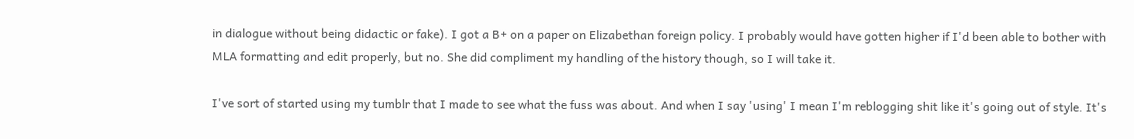in dialogue without being didactic or fake). I got a B+ on a paper on Elizabethan foreign policy. I probably would have gotten higher if I'd been able to bother with MLA formatting and edit properly, but no. She did compliment my handling of the history though, so I will take it.

I've sort of started using my tumblr that I made to see what the fuss was about. And when I say 'using' I mean I'm reblogging shit like it's going out of style. It's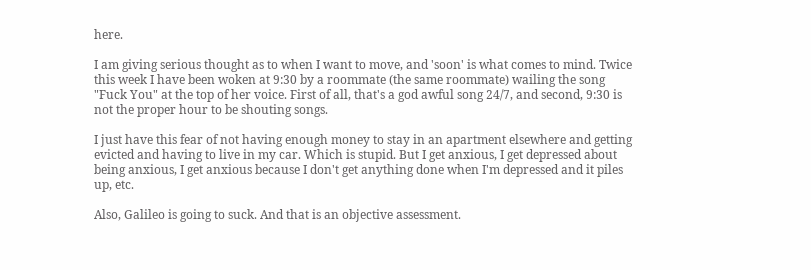here.

I am giving serious thought as to when I want to move, and 'soon' is what comes to mind. Twice this week I have been woken at 9:30 by a roommate (the same roommate) wailing the song "Fuck You" at the top of her voice. First of all, that's a god awful song 24/7, and second, 9:30 is not the proper hour to be shouting songs.

I just have this fear of not having enough money to stay in an apartment elsewhere and getting evicted and having to live in my car. Which is stupid. But I get anxious, I get depressed about being anxious, I get anxious because I don't get anything done when I'm depressed and it piles up, etc.

Also, Galileo is going to suck. And that is an objective assessment.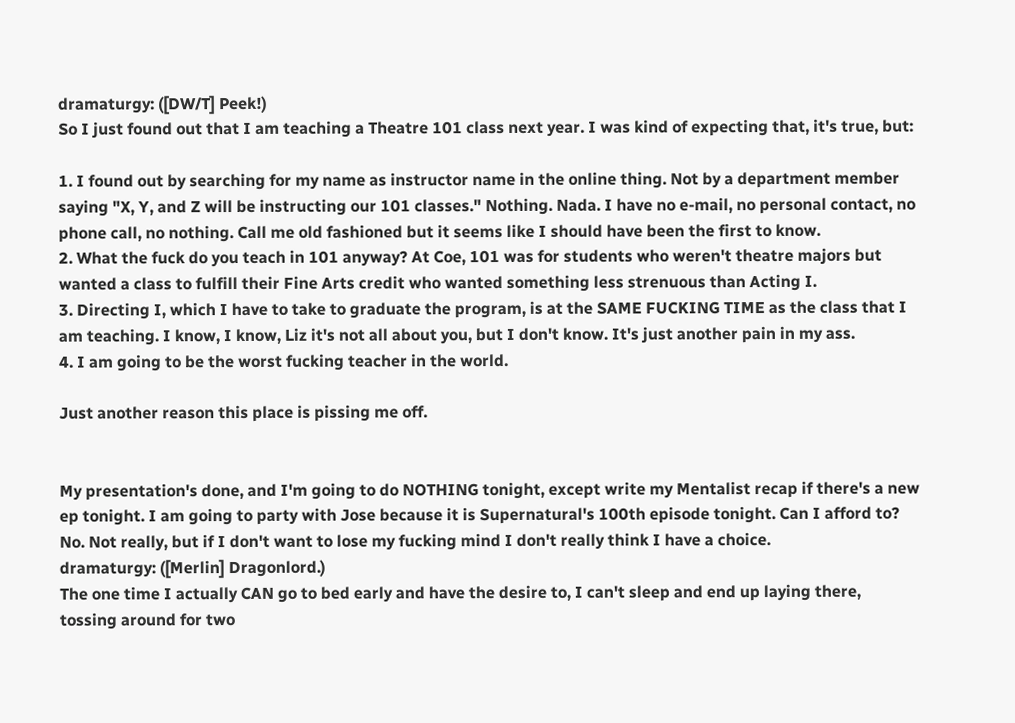dramaturgy: ([DW/T] Peek!)
So I just found out that I am teaching a Theatre 101 class next year. I was kind of expecting that, it's true, but:

1. I found out by searching for my name as instructor name in the online thing. Not by a department member saying "X, Y, and Z will be instructing our 101 classes." Nothing. Nada. I have no e-mail, no personal contact, no phone call, no nothing. Call me old fashioned but it seems like I should have been the first to know.
2. What the fuck do you teach in 101 anyway? At Coe, 101 was for students who weren't theatre majors but wanted a class to fulfill their Fine Arts credit who wanted something less strenuous than Acting I.
3. Directing I, which I have to take to graduate the program, is at the SAME FUCKING TIME as the class that I am teaching. I know, I know, Liz it's not all about you, but I don't know. It's just another pain in my ass.
4. I am going to be the worst fucking teacher in the world.

Just another reason this place is pissing me off.


My presentation's done, and I'm going to do NOTHING tonight, except write my Mentalist recap if there's a new ep tonight. I am going to party with Jose because it is Supernatural's 100th episode tonight. Can I afford to? No. Not really, but if I don't want to lose my fucking mind I don't really think I have a choice.
dramaturgy: ([Merlin] Dragonlord.)
The one time I actually CAN go to bed early and have the desire to, I can't sleep and end up laying there, tossing around for two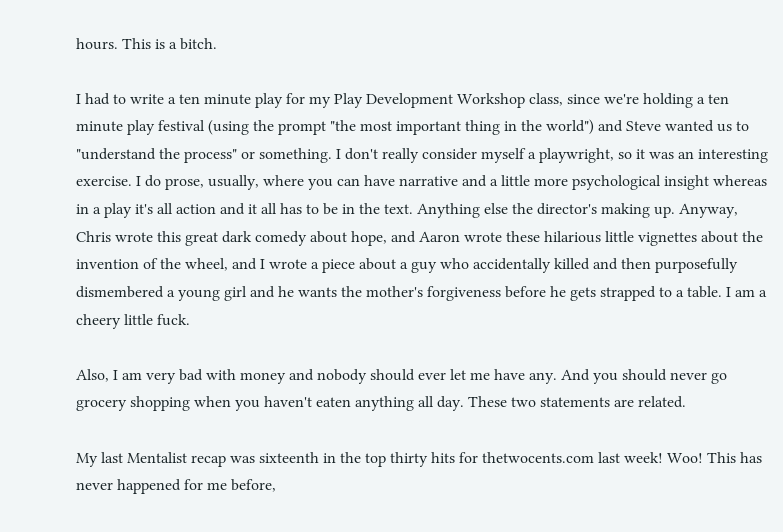hours. This is a bitch.

I had to write a ten minute play for my Play Development Workshop class, since we're holding a ten minute play festival (using the prompt "the most important thing in the world") and Steve wanted us to "understand the process" or something. I don't really consider myself a playwright, so it was an interesting exercise. I do prose, usually, where you can have narrative and a little more psychological insight whereas in a play it's all action and it all has to be in the text. Anything else the director's making up. Anyway, Chris wrote this great dark comedy about hope, and Aaron wrote these hilarious little vignettes about the invention of the wheel, and I wrote a piece about a guy who accidentally killed and then purposefully dismembered a young girl and he wants the mother's forgiveness before he gets strapped to a table. I am a cheery little fuck.

Also, I am very bad with money and nobody should ever let me have any. And you should never go grocery shopping when you haven't eaten anything all day. These two statements are related.

My last Mentalist recap was sixteenth in the top thirty hits for thetwocents.com last week! Woo! This has never happened for me before,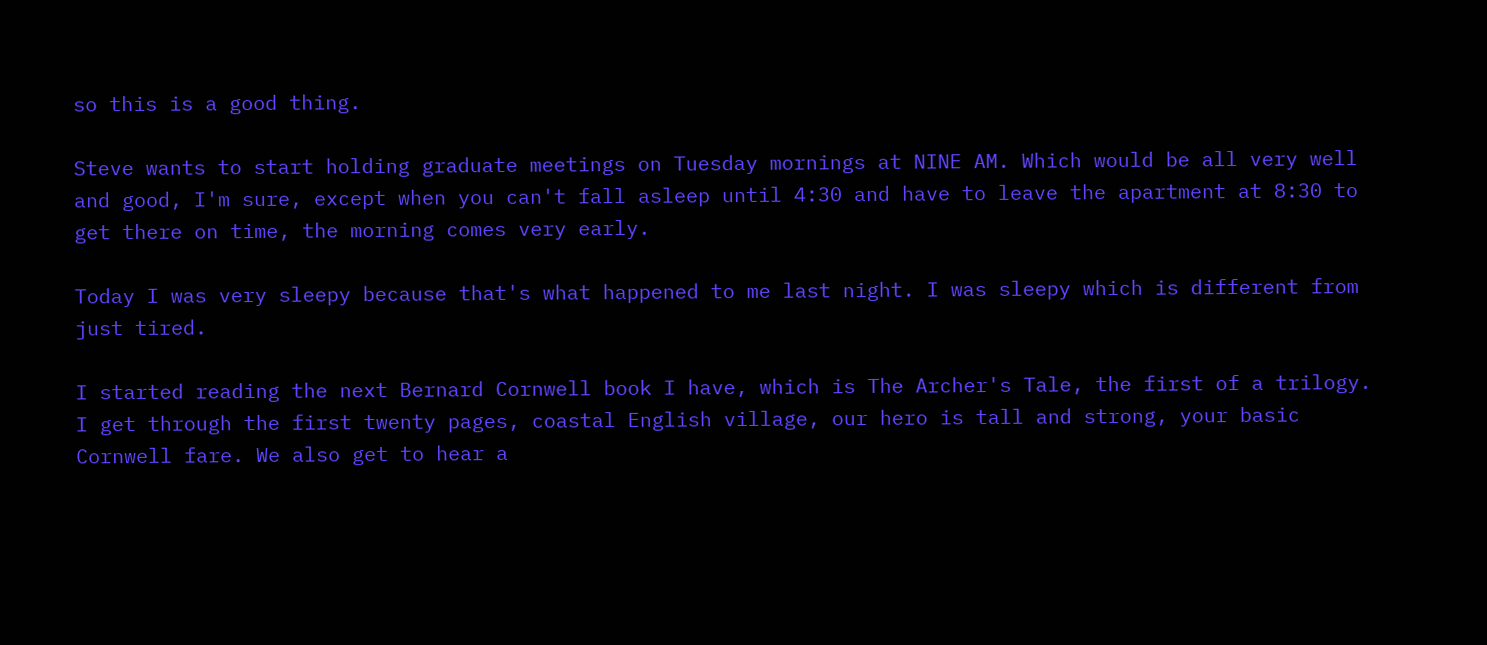so this is a good thing.

Steve wants to start holding graduate meetings on Tuesday mornings at NINE AM. Which would be all very well and good, I'm sure, except when you can't fall asleep until 4:30 and have to leave the apartment at 8:30 to get there on time, the morning comes very early.

Today I was very sleepy because that's what happened to me last night. I was sleepy which is different from just tired.

I started reading the next Bernard Cornwell book I have, which is The Archer's Tale, the first of a trilogy. I get through the first twenty pages, coastal English village, our hero is tall and strong, your basic Cornwell fare. We also get to hear a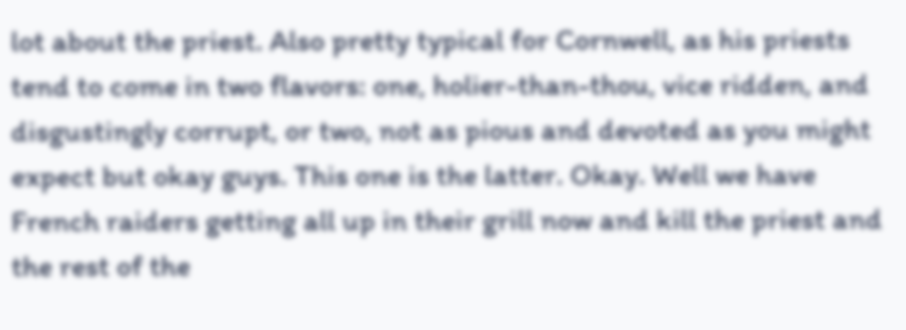lot about the priest. Also pretty typical for Cornwell, as his priests tend to come in two flavors: one, holier-than-thou, vice ridden, and disgustingly corrupt, or two, not as pious and devoted as you might expect but okay guys. This one is the latter. Okay. Well we have French raiders getting all up in their grill now and kill the priest and the rest of the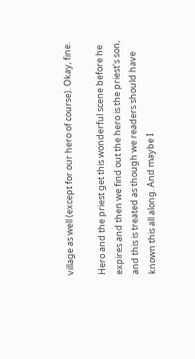village as well (except for our hero of course). Okay, fine.

Hero and the priest get this wonderful scene before he expires and then we find out the hero is the priest's son, and this is treated as though we readers should have known this all along. And maybe I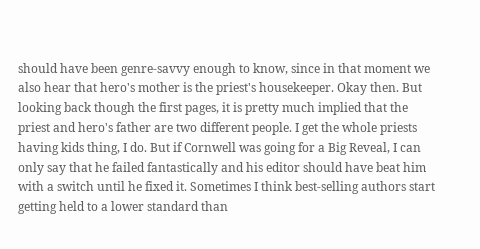should have been genre-savvy enough to know, since in that moment we also hear that hero's mother is the priest's housekeeper. Okay then. But looking back though the first pages, it is pretty much implied that the priest and hero's father are two different people. I get the whole priests having kids thing, I do. But if Cornwell was going for a Big Reveal, I can only say that he failed fantastically and his editor should have beat him with a switch until he fixed it. Sometimes I think best-selling authors start getting held to a lower standard than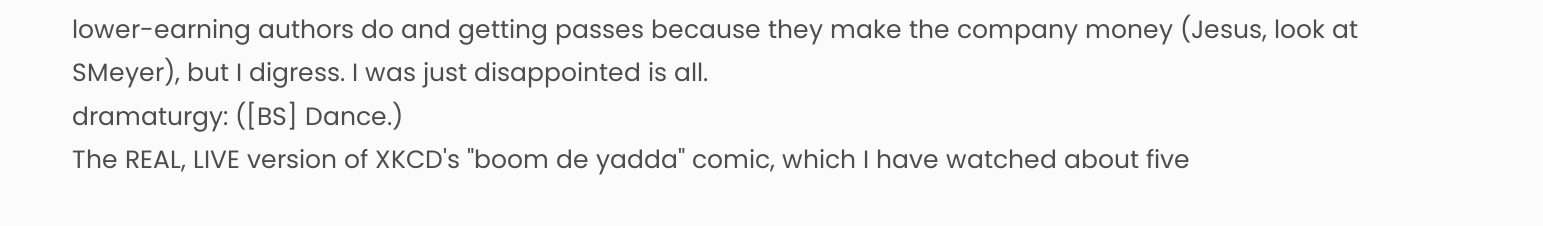lower-earning authors do and getting passes because they make the company money (Jesus, look at SMeyer), but I digress. I was just disappointed is all.
dramaturgy: ([BS] Dance.)
The REAL, LIVE version of XKCD's "boom de yadda" comic, which I have watched about five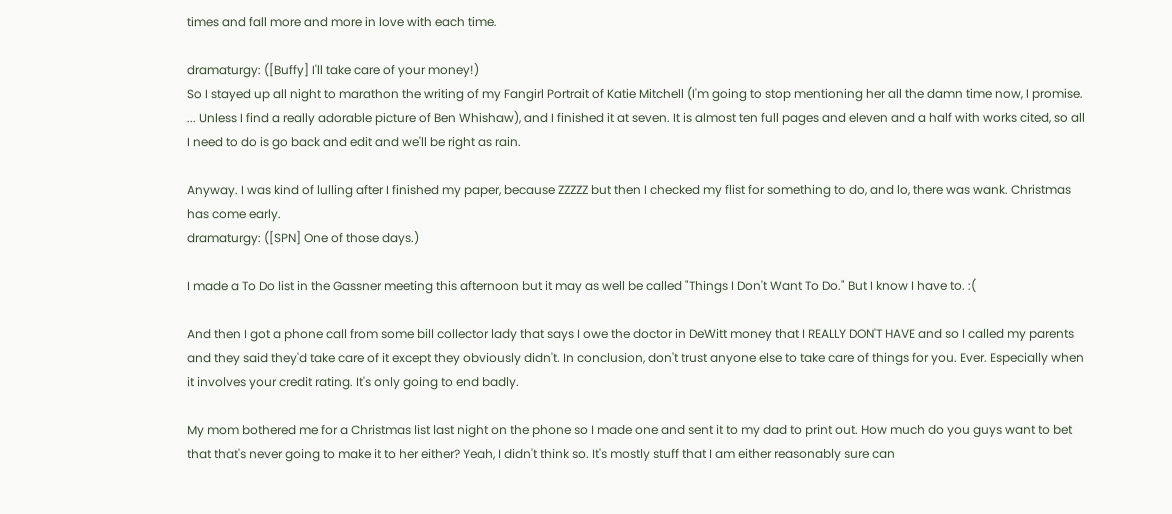times and fall more and more in love with each time.

dramaturgy: ([Buffy] I'll take care of your money!)
So I stayed up all night to marathon the writing of my Fangirl Portrait of Katie Mitchell (I'm going to stop mentioning her all the damn time now, I promise. ... Unless I find a really adorable picture of Ben Whishaw), and I finished it at seven. It is almost ten full pages and eleven and a half with works cited, so all I need to do is go back and edit and we'll be right as rain.

Anyway. I was kind of lulling after I finished my paper, because ZZZZZ but then I checked my flist for something to do, and lo, there was wank. Christmas has come early.
dramaturgy: ([SPN] One of those days.)

I made a To Do list in the Gassner meeting this afternoon but it may as well be called "Things I Don't Want To Do." But I know I have to. :(

And then I got a phone call from some bill collector lady that says I owe the doctor in DeWitt money that I REALLY DON'T HAVE and so I called my parents and they said they'd take care of it except they obviously didn't. In conclusion, don't trust anyone else to take care of things for you. Ever. Especially when it involves your credit rating. It's only going to end badly.

My mom bothered me for a Christmas list last night on the phone so I made one and sent it to my dad to print out. How much do you guys want to bet that that's never going to make it to her either? Yeah, I didn't think so. It's mostly stuff that I am either reasonably sure can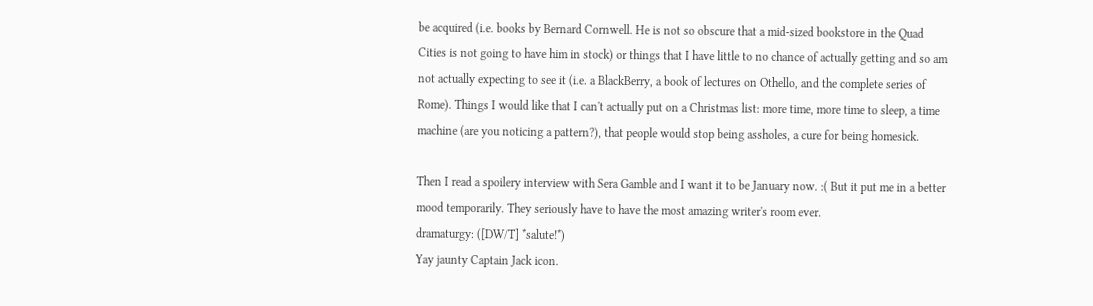be acquired (i.e. books by Bernard Cornwell. He is not so obscure that a mid-sized bookstore in the Quad Cities is not going to have him in stock) or things that I have little to no chance of actually getting and so am not actually expecting to see it (i.e. a BlackBerry, a book of lectures on Othello, and the complete series of Rome). Things I would like that I can't actually put on a Christmas list: more time, more time to sleep, a time machine (are you noticing a pattern?), that people would stop being assholes, a cure for being homesick.

Then I read a spoilery interview with Sera Gamble and I want it to be January now. :( But it put me in a better mood temporarily. They seriously have to have the most amazing writer's room ever.
dramaturgy: ([DW/T] *salute!*)
Yay jaunty Captain Jack icon.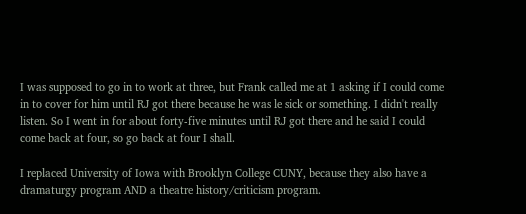I was supposed to go in to work at three, but Frank called me at 1 asking if I could come in to cover for him until RJ got there because he was le sick or something. I didn't really listen. So I went in for about forty-five minutes until RJ got there and he said I could come back at four, so go back at four I shall.

I replaced University of Iowa with Brooklyn College CUNY, because they also have a dramaturgy program AND a theatre history/criticism program.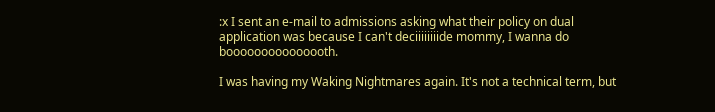:x I sent an e-mail to admissions asking what their policy on dual application was because I can't deciiiiiiiide mommy, I wanna do booooooooooooooth.

I was having my Waking Nightmares again. It's not a technical term, but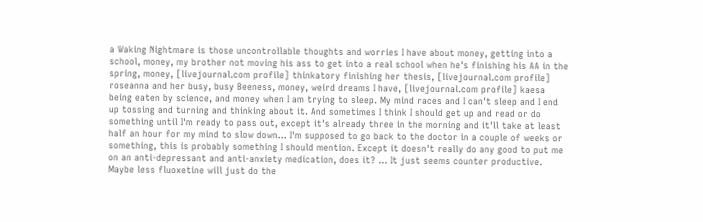a Waking Nightmare is those uncontrollable thoughts and worries I have about money, getting into a school, money, my brother not moving his ass to get into a real school when he's finishing his AA in the spring, money, [livejournal.com profile] thinkatory finishing her thesis, [livejournal.com profile] roseanna and her busy, busy Beeness, money, weird dreams I have, [livejournal.com profile] kaesa being eaten by science, and money when I am trying to sleep. My mind races and I can't sleep and I end up tossing and turning and thinking about it. And sometimes I think I should get up and read or do something until I'm ready to pass out, except it's already three in the morning and it'll take at least half an hour for my mind to slow down... I'm supposed to go back to the doctor in a couple of weeks or something, this is probably something I should mention. Except it doesn't really do any good to put me on an anti-depressant and anti-anxiety medication, does it? ... It just seems counter productive. Maybe less fluoxetine will just do the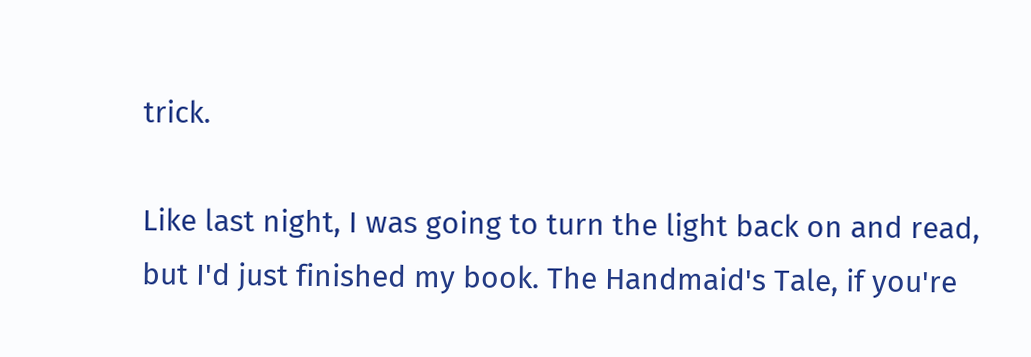trick.

Like last night, I was going to turn the light back on and read, but I'd just finished my book. The Handmaid's Tale, if you're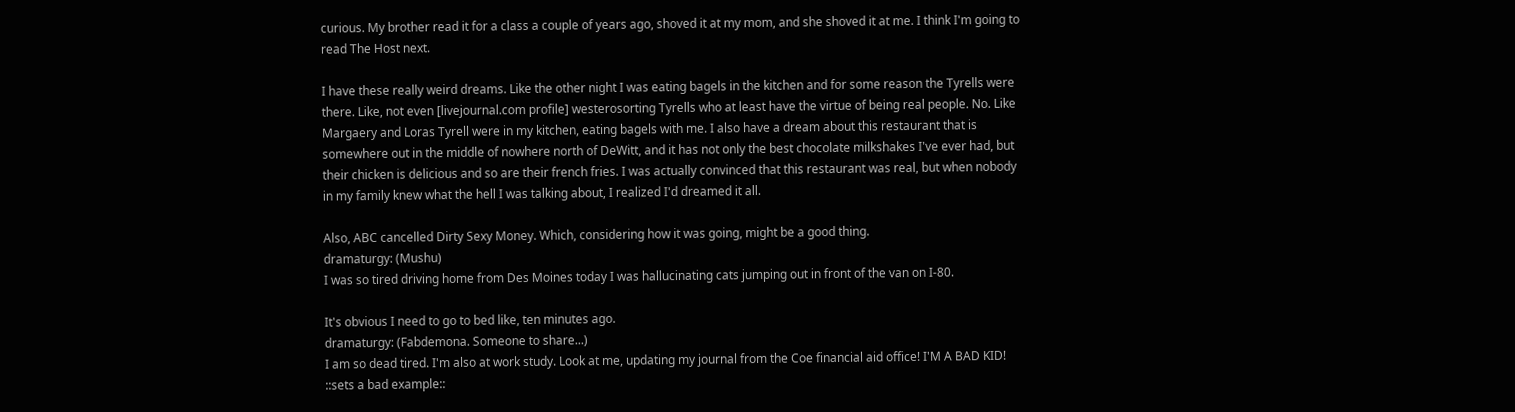curious. My brother read it for a class a couple of years ago, shoved it at my mom, and she shoved it at me. I think I'm going to read The Host next.

I have these really weird dreams. Like the other night I was eating bagels in the kitchen and for some reason the Tyrells were there. Like, not even [livejournal.com profile] westerosorting Tyrells who at least have the virtue of being real people. No. Like Margaery and Loras Tyrell were in my kitchen, eating bagels with me. I also have a dream about this restaurant that is somewhere out in the middle of nowhere north of DeWitt, and it has not only the best chocolate milkshakes I've ever had, but their chicken is delicious and so are their french fries. I was actually convinced that this restaurant was real, but when nobody in my family knew what the hell I was talking about, I realized I'd dreamed it all.

Also, ABC cancelled Dirty Sexy Money. Which, considering how it was going, might be a good thing.
dramaturgy: (Mushu)
I was so tired driving home from Des Moines today I was hallucinating cats jumping out in front of the van on I-80.

It's obvious I need to go to bed like, ten minutes ago.
dramaturgy: (Fabdemona. Someone to share...)
I am so dead tired. I'm also at work study. Look at me, updating my journal from the Coe financial aid office! I'M A BAD KID! ::sets a bad example::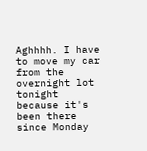Aghhhh. I have to move my car from the overnight lot tonight because it's been there since Monday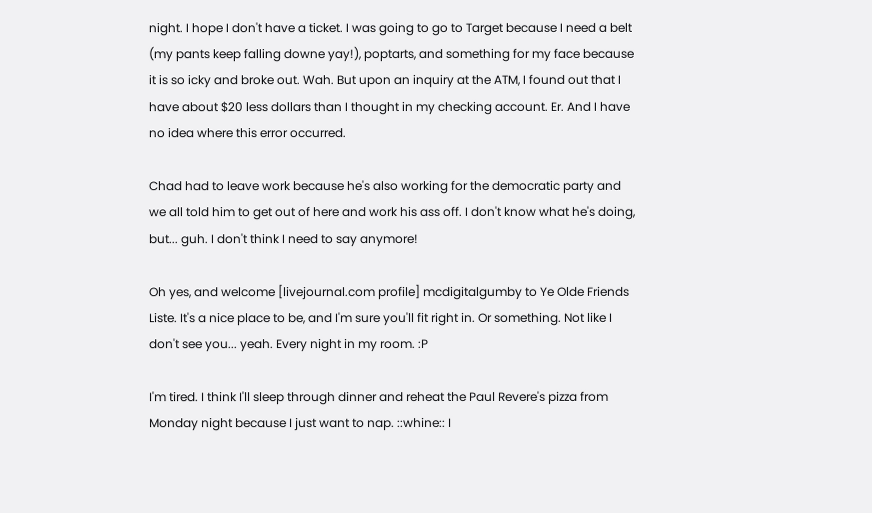night. I hope I don't have a ticket. I was going to go to Target because I need a belt (my pants keep falling downe yay!), poptarts, and something for my face because it is so icky and broke out. Wah. But upon an inquiry at the ATM, I found out that I have about $20 less dollars than I thought in my checking account. Er. And I have no idea where this error occurred.

Chad had to leave work because he's also working for the democratic party and we all told him to get out of here and work his ass off. I don't know what he's doing, but... guh. I don't think I need to say anymore!

Oh yes, and welcome [livejournal.com profile] mcdigitalgumby to Ye Olde Friends Liste. It's a nice place to be, and I'm sure you'll fit right in. Or something. Not like I don't see you... yeah. Every night in my room. :P

I'm tired. I think I'll sleep through dinner and reheat the Paul Revere's pizza from Monday night because I just want to nap. ::whine:: I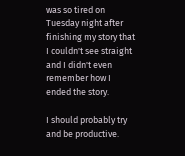was so tired on Tuesday night after finishing my story that I couldn't see straight and I didn't even remember how I ended the story.

I should probably try and be productive.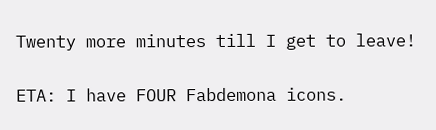Twenty more minutes till I get to leave!

ETA: I have FOUR Fabdemona icons.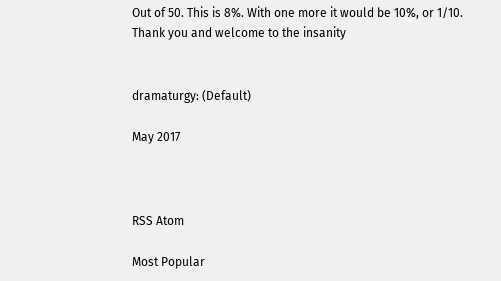Out of 50. This is 8%. With one more it would be 10%, or 1/10. Thank you and welcome to the insanity


dramaturgy: (Default)

May 2017



RSS Atom

Most Popular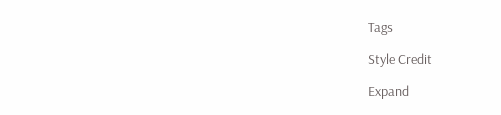Tags

Style Credit

Expand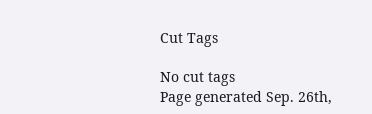Cut Tags

No cut tags
Page generated Sep. 26th,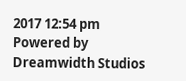2017 12:54 pm
Powered by Dreamwidth Studios